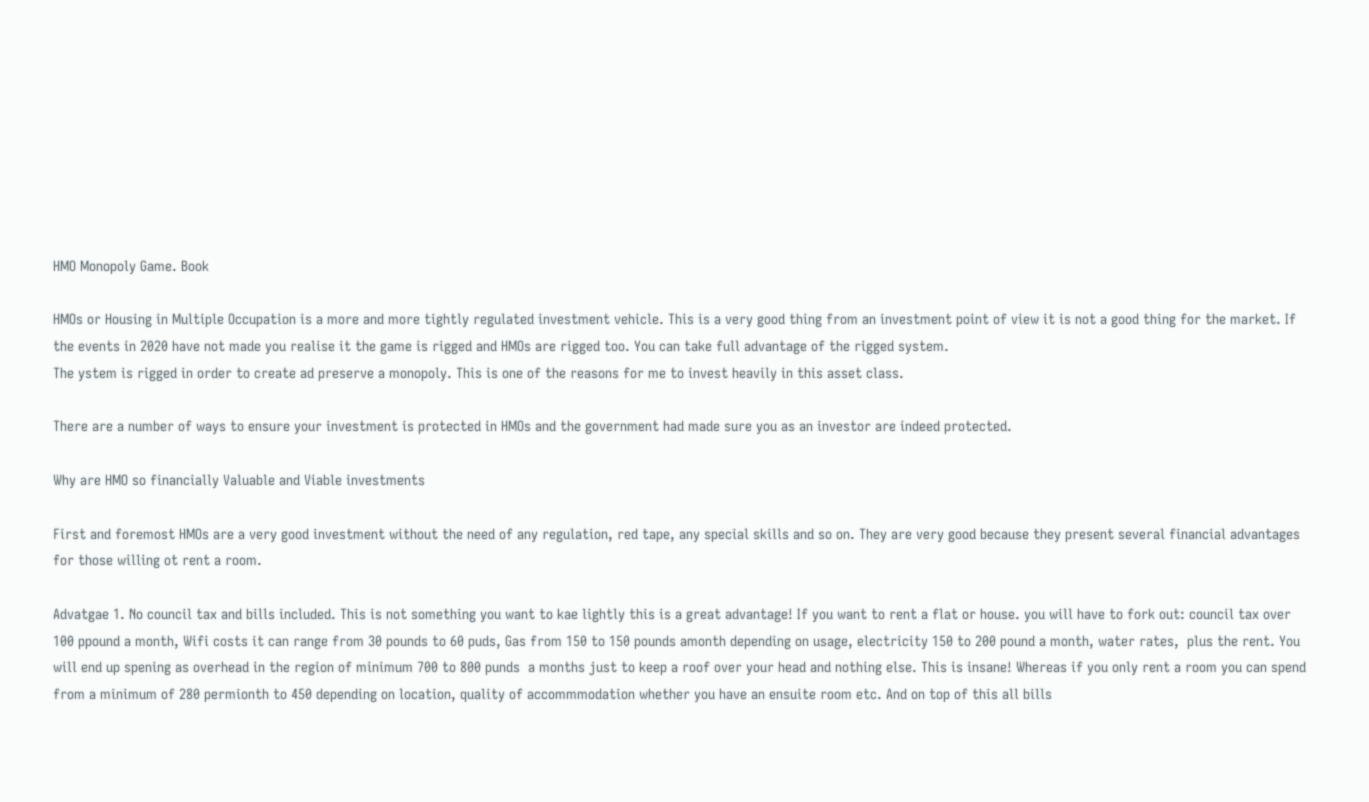HMO Monopoly Game. Book

HMOs or Housing in Multiple Occupation is a more and more tightly regulated investment vehicle. This is a very good thing from an investment point of view it is not a good thing for the market. If the events in 2020 have not made you realise it the game is rigged and HMOs are rigged too. You can take full advantage of the rigged system.
The ystem is rigged in order to create ad preserve a monopoly. This is one of the reasons for me to invest heavily in this asset class.

There are a number of ways to ensure your investment is protected in HMOs and the government had made sure you as an investor are indeed protected.

Why are HMO so financially Valuable and Viable investments

First and foremost HMOs are a very good investment without the need of any regulation, red tape, any special skills and so on. They are very good because they present several financial advantages for those willing ot rent a room.

Advatgae 1. No council tax and bills included. This is not something you want to kae lightly this is a great advantage! If you want to rent a flat or house. you will have to fork out: council tax over 100 ppound a month, Wifi costs it can range from 30 pounds to 60 puds, Gas from 150 to 150 pounds amonth depending on usage, electricity 150 to 200 pound a month, water rates,  plus the rent. You will end up spening as overhead in the region of minimum 700 to 800 punds  a months just to keep a roof over your head and nothing else. This is insane! Whereas if you only rent a room you can spend from a minimum of 280 permionth to 450 depending on location, quality of accommmodation whether you have an ensuite room etc. And on top of this all bills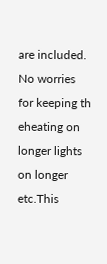are included. No worries for keeping th eheating on longer lights on longer etc.This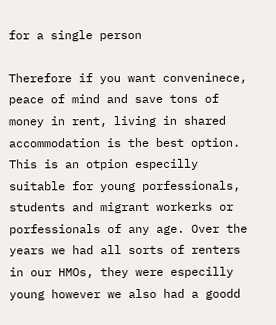for a single person

Therefore if you want conveninece, peace of mind and save tons of money in rent, living in shared accommodation is the best option. This is an otpion especilly suitable for young porfessionals, students and migrant workerks or porfessionals of any age. Over the years we had all sorts of renters in our HMOs, they were especilly young however we also had a goodd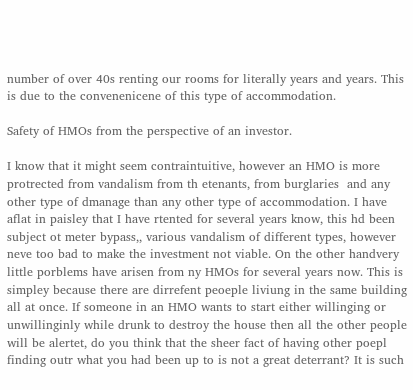number of over 40s renting our rooms for literally years and years. This is due to the convenenicene of this type of accommodation.

Safety of HMOs from the perspective of an investor.

I know that it might seem contraintuitive, however an HMO is more protrected from vandalism from th etenants, from burglaries  and any other type of dmanage than any other type of accommodation. I have  aflat in paisley that I have rtented for several years know, this hd been subject ot meter bypass,, various vandalism of different types, however neve too bad to make the investment not viable. On the other handvery little porblems have arisen from ny HMOs for several years now. This is simpley because there are dirrefent peoeple liviung in the same building all at once. If someone in an HMO wants to start either willinging or unwillinginly while drunk to destroy the house then all the other people will be alertet, do you think that the sheer fact of having other poepl finding outr what you had been up to is not a great deterrant? It is such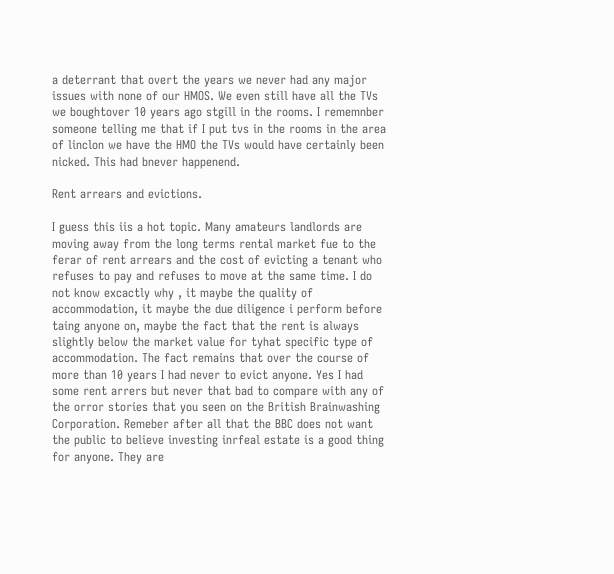a deterrant that overt the years we never had any major issues with none of our HMOS. We even still have all the TVs we boughtover 10 years ago stgill in the rooms. I rememnber someone telling me that if I put tvs in the rooms in the area of linclon we have the HMO the TVs would have certainly been nicked. This had bnever happenend.

Rent arrears and evictions.

I guess this iis a hot topic. Many amateurs landlords are moving away from the long terms rental market fue to the ferar of rent arrears and the cost of evicting a tenant who refuses to pay and refuses to move at the same time. I do not know excactly why , it maybe the quality of accommodation, it maybe the due diligence i perform before taing anyone on, maybe the fact that the rent is always slightly below the market value for tyhat specific type of accommodation. The fact remains that over the course of more than 10 years I had never to evict anyone. Yes I had some rent arrers but never that bad to compare with any of the orror stories that you seen on the British Brainwashing Corporation. Remeber after all that the BBC does not want the public to believe investing inrfeal estate is a good thing for anyone. They are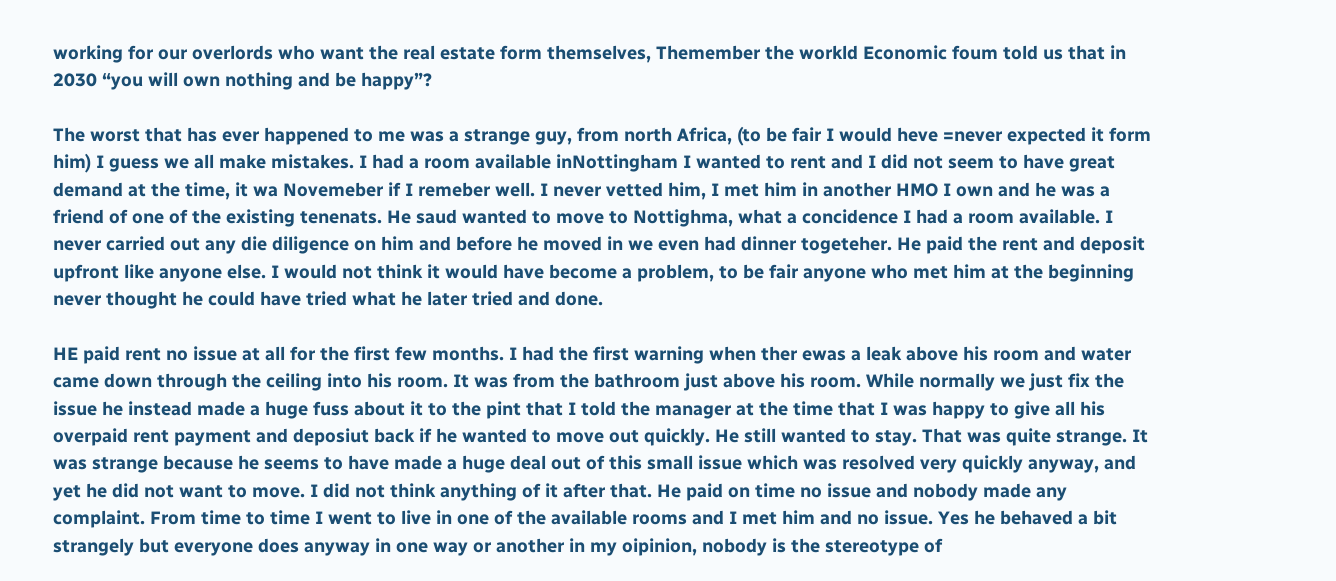working for our overlords who want the real estate form themselves, Themember the workld Economic foum told us that in 2030 “you will own nothing and be happy”?

The worst that has ever happened to me was a strange guy, from north Africa, (to be fair I would heve =never expected it form him) I guess we all make mistakes. I had a room available inNottingham I wanted to rent and I did not seem to have great demand at the time, it wa Novemeber if I remeber well. I never vetted him, I met him in another HMO I own and he was a friend of one of the existing tenenats. He saud wanted to move to Nottighma, what a concidence I had a room available. I never carried out any die diligence on him and before he moved in we even had dinner togeteher. He paid the rent and deposit upfront like anyone else. I would not think it would have become a problem, to be fair anyone who met him at the beginning never thought he could have tried what he later tried and done.

HE paid rent no issue at all for the first few months. I had the first warning when ther ewas a leak above his room and water came down through the ceiling into his room. It was from the bathroom just above his room. While normally we just fix the issue he instead made a huge fuss about it to the pint that I told the manager at the time that I was happy to give all his overpaid rent payment and deposiut back if he wanted to move out quickly. He still wanted to stay. That was quite strange. It was strange because he seems to have made a huge deal out of this small issue which was resolved very quickly anyway, and yet he did not want to move. I did not think anything of it after that. He paid on time no issue and nobody made any complaint. From time to time I went to live in one of the available rooms and I met him and no issue. Yes he behaved a bit strangely but everyone does anyway in one way or another in my oipinion, nobody is the stereotype of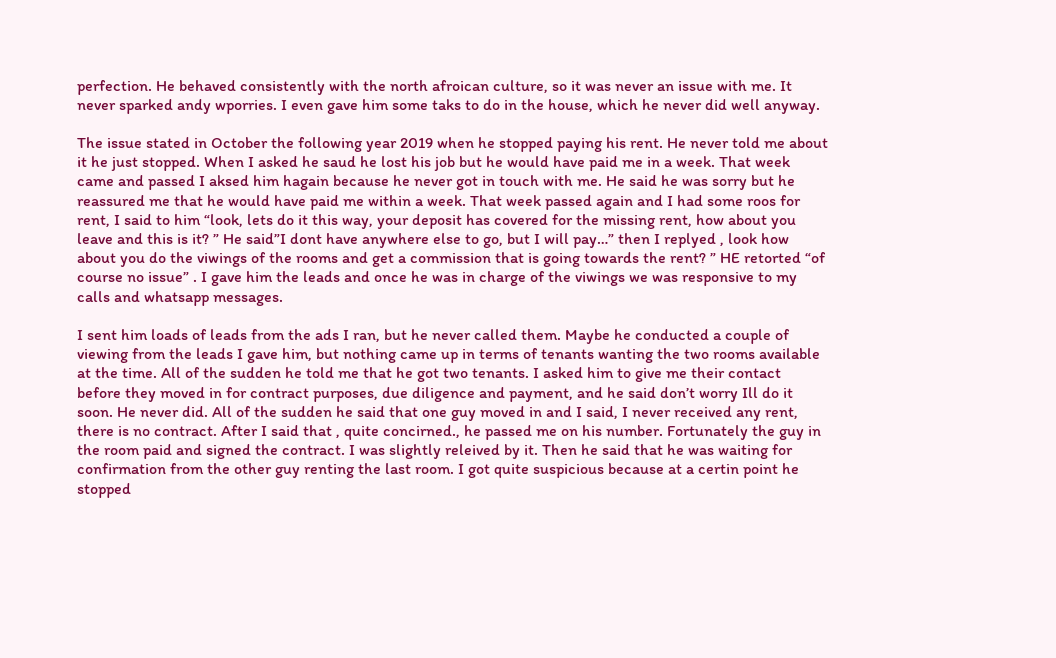perfection. He behaved consistently with the north afroican culture, so it was never an issue with me. It never sparked andy wporries. I even gave him some taks to do in the house, which he never did well anyway.

The issue stated in October the following year 2019 when he stopped paying his rent. He never told me about it he just stopped. When I asked he saud he lost his job but he would have paid me in a week. That week came and passed I aksed him hagain because he never got in touch with me. He said he was sorry but he reassured me that he would have paid me within a week. That week passed again and I had some roos for rent, I said to him “look, lets do it this way, your deposit has covered for the missing rent, how about you leave and this is it? ” He said”I dont have anywhere else to go, but I will pay…” then I replyed , look how about you do the viwings of the rooms and get a commission that is going towards the rent? ” HE retorted “of course no issue” . I gave him the leads and once he was in charge of the viwings we was responsive to my calls and whatsapp messages.

I sent him loads of leads from the ads I ran, but he never called them. Maybe he conducted a couple of viewing from the leads I gave him, but nothing came up in terms of tenants wanting the two rooms available at the time. All of the sudden he told me that he got two tenants. I asked him to give me their contact before they moved in for contract purposes, due diligence and payment, and he said don’t worry Ill do it soon. He never did. All of the sudden he said that one guy moved in and I said, I never received any rent, there is no contract. After I said that , quite concirned., he passed me on his number. Fortunately the guy in the room paid and signed the contract. I was slightly releived by it. Then he said that he was waiting for confirmation from the other guy renting the last room. I got quite suspicious because at a certin point he stopped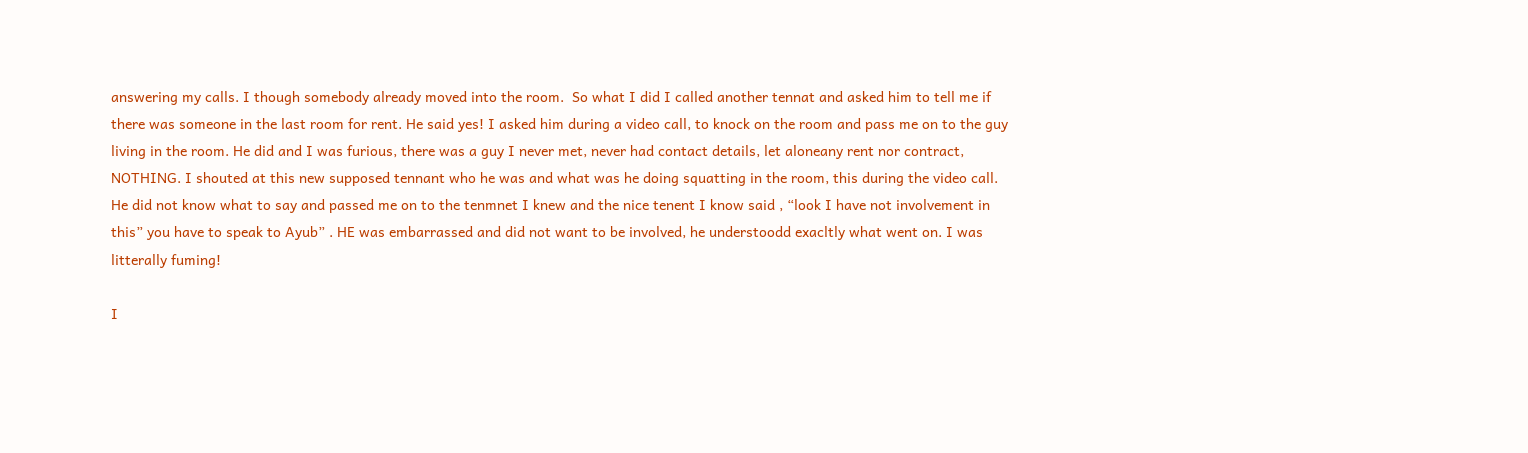answering my calls. I though somebody already moved into the room.  So what I did I called another tennat and asked him to tell me if there was someone in the last room for rent. He said yes! I asked him during a video call, to knock on the room and pass me on to the guy living in the room. He did and I was furious, there was a guy I never met, never had contact details, let aloneany rent nor contract, NOTHING. I shouted at this new supposed tennant who he was and what was he doing squatting in the room, this during the video call. He did not know what to say and passed me on to the tenmnet I knew and the nice tenent I know said , “look I have not involvement in this” you have to speak to Ayub” . HE was embarrassed and did not want to be involved, he understoodd exacltly what went on. I was litterally fuming!

I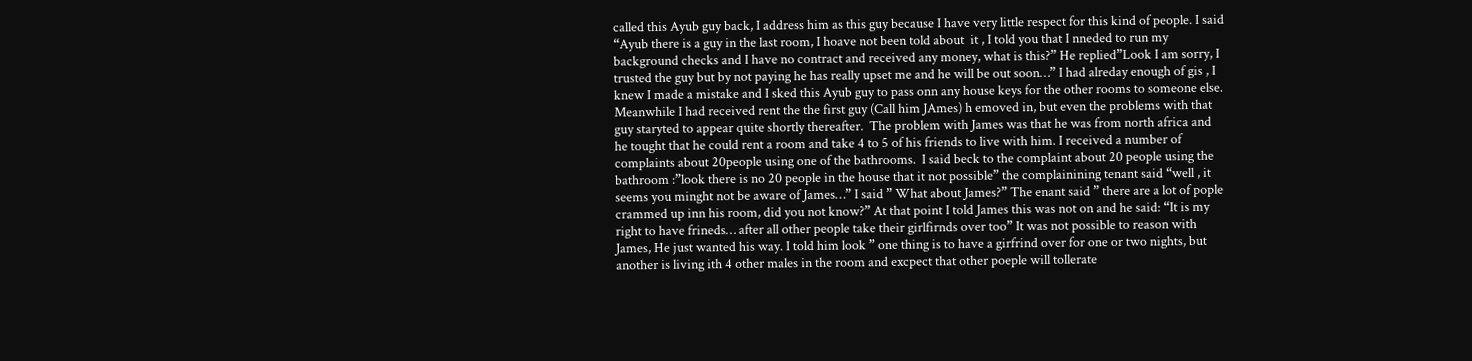called this Ayub guy back, I address him as this guy because I have very little respect for this kind of people. I said “Ayub there is a guy in the last room, I hoave not been told about  it , I told you that I nneded to run my background checks and I have no contract and received any money, what is this?” He replied”Look I am sorry, I trusted the guy but by not paying he has really upset me and he will be out soon…” I had alreday enough of gis , I knew I made a mistake and I sked this Ayub guy to pass onn any house keys for the other rooms to someone else. Meanwhile I had received rent the the first guy (Call him JAmes) h emoved in, but even the problems with that guy staryted to appear quite shortly thereafter.  The problem with James was that he was from north africa and he tought that he could rent a room and take 4 to 5 of his friends to live with him. I received a number of complaints about 20people using one of the bathrooms.  I said beck to the complaint about 20 people using the bathroom :”look there is no 20 people in the house that it not possible” the complainining tenant said “well , it seems you minght not be aware of James…” I said ” What about James?” The enant said ” there are a lot of pople crammed up inn his room, did you not know?” At that point I told James this was not on and he said: “It is my right to have frineds… after all other people take their girlfirnds over too” It was not possible to reason with James, He just wanted his way. I told him look ” one thing is to have a girfrind over for one or two nights, but another is living ith 4 other males in the room and excpect that other poeple will tollerate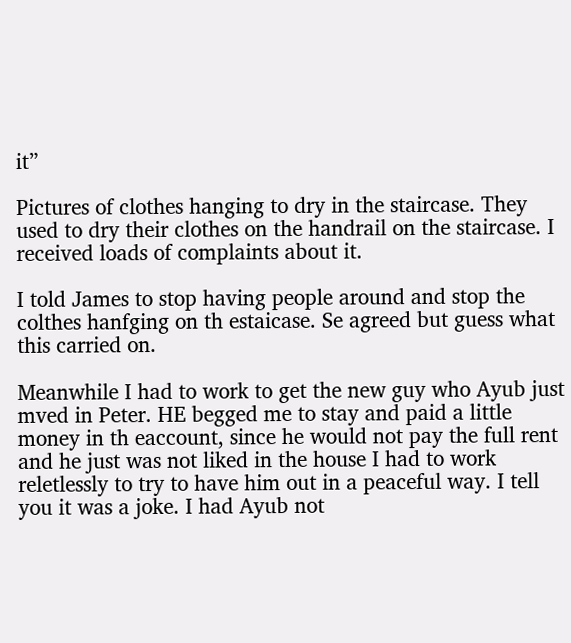it”

Pictures of clothes hanging to dry in the staircase. They used to dry their clothes on the handrail on the staircase. I received loads of complaints about it.

I told James to stop having people around and stop the colthes hanfging on th estaicase. Se agreed but guess what this carried on.

Meanwhile I had to work to get the new guy who Ayub just mved in Peter. HE begged me to stay and paid a little money in th eaccount, since he would not pay the full rent and he just was not liked in the house I had to work reletlessly to try to have him out in a peaceful way. I tell you it was a joke. I had Ayub not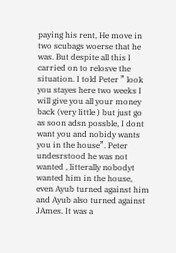paying his rent, He move in two scubags woerse that he was. But despite all this I carried on to relosve the situation. I told Peter ” look you stayes here two weeks I will give you all your money back (very little ) but just go as soon adsn possble, I dont want you and nobidy wants you in the house”. Peter undesrstood he was not wanted , litterally nobodyt wanted him in the house, even Ayub turned against him and Ayub also turned against JAmes. It was a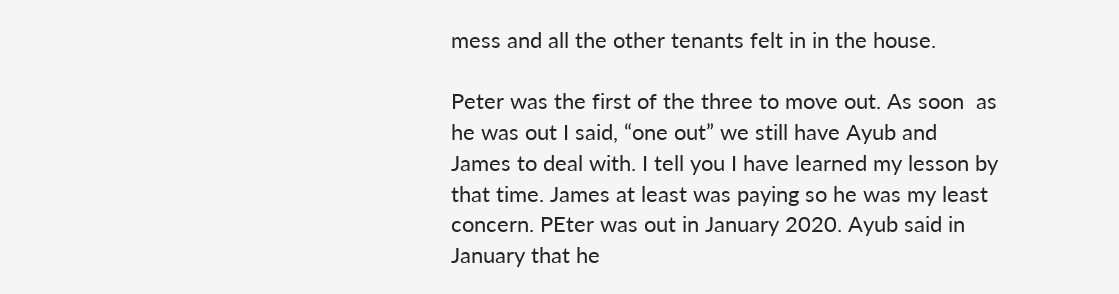mess and all the other tenants felt in in the house.

Peter was the first of the three to move out. As soon  as he was out I said, “one out” we still have Ayub and James to deal with. I tell you I have learned my lesson by that time. James at least was paying so he was my least concern. PEter was out in January 2020. Ayub said in January that he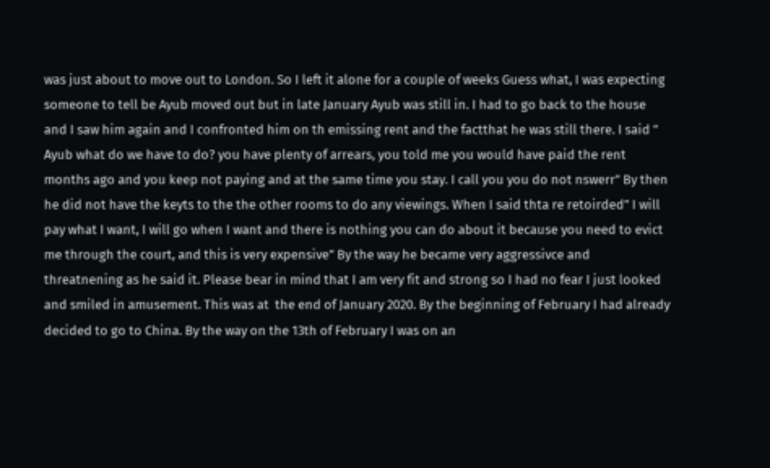was just about to move out to London. So I left it alone for a couple of weeks Guess what, I was expecting someone to tell be Ayub moved out but in late January Ayub was still in. I had to go back to the house and I saw him again and I confronted him on th emissing rent and the factthat he was still there. I said ” Ayub what do we have to do? you have plenty of arrears, you told me you would have paid the rent months ago and you keep not paying and at the same time you stay. I call you you do not nswerr” By then he did not have the keyts to the the other rooms to do any viewings. When I said thta re retoirded” I will pay what I want, I will go when I want and there is nothing you can do about it because you need to evict me through the court, and this is very expensive” By the way he became very aggressivce and threatnening as he said it. Please bear in mind that I am very fit and strong so I had no fear I just looked and smiled in amusement. This was at  the end of January 2020. By the beginning of February I had already decided to go to China. By the way on the 13th of February I was on an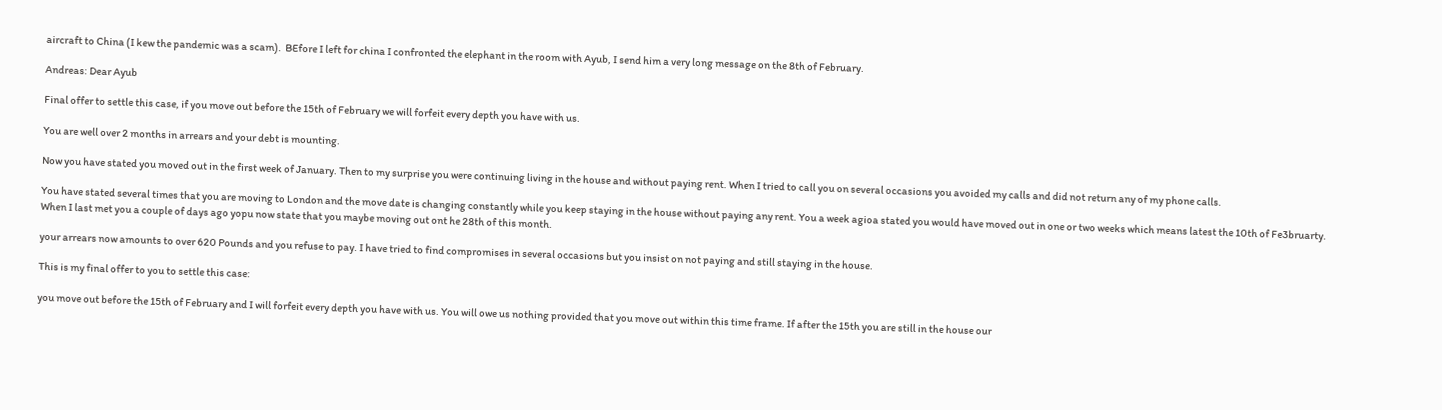aircraft to China (I kew the pandemic was a scam).  BEfore I left for china I confronted the elephant in the room with Ayub, I send him a very long message on the 8th of February.

Andreas: Dear Ayub

Final offer to settle this case, if you move out before the 15th of February we will forfeit every depth you have with us.

You are well over 2 months in arrears and your debt is mounting.

Now you have stated you moved out in the first week of January. Then to my surprise you were continuing living in the house and without paying rent. When I tried to call you on several occasions you avoided my calls and did not return any of my phone calls.

You have stated several times that you are moving to London and the move date is changing constantly while you keep staying in the house without paying any rent. You a week agioa stated you would have moved out in one or two weeks which means latest the 10th of Fe3bruarty. When I last met you a couple of days ago yopu now state that you maybe moving out ont he 28th of this month.

your arrears now amounts to over 620 Pounds and you refuse to pay. I have tried to find compromises in several occasions but you insist on not paying and still staying in the house.

This is my final offer to you to settle this case:

you move out before the 15th of February and I will forfeit every depth you have with us. You will owe us nothing provided that you move out within this time frame. If after the 15th you are still in the house our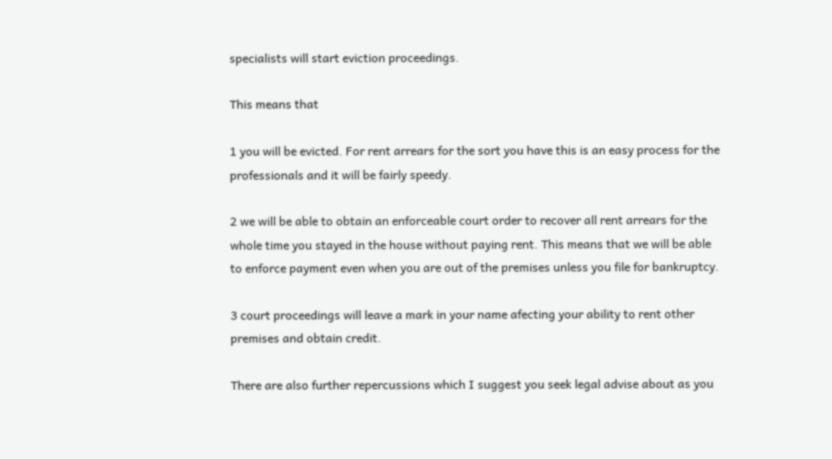specialists will start eviction proceedings.

This means that

1 you will be evicted. For rent arrears for the sort you have this is an easy process for the professionals and it will be fairly speedy.

2 we will be able to obtain an enforceable court order to recover all rent arrears for the whole time you stayed in the house without paying rent. This means that we will be able to enforce payment even when you are out of the premises unless you file for bankruptcy.

3 court proceedings will leave a mark in your name afecting your ability to rent other premises and obtain credit.

There are also further repercussions which I suggest you seek legal advise about as you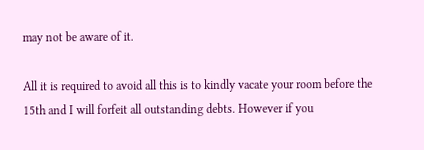may not be aware of it.

All it is required to avoid all this is to kindly vacate your room before the 15th and I will forfeit all outstanding debts. However if you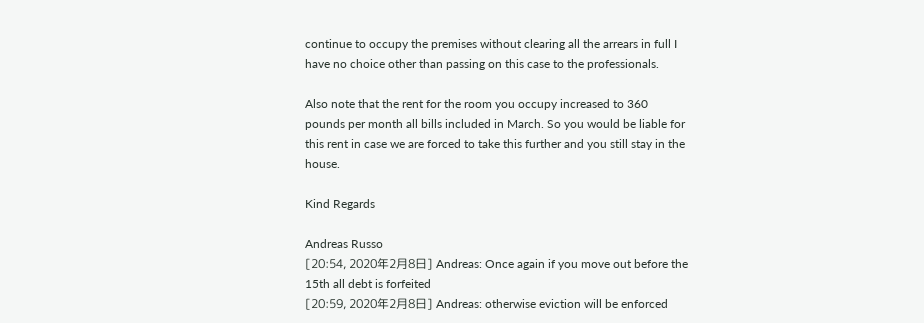continue to occupy the premises without clearing all the arrears in full I have no choice other than passing on this case to the professionals.

Also note that the rent for the room you occupy increased to 360 pounds per month all bills included in March. So you would be liable for this rent in case we are forced to take this further and you still stay in the house.

Kind Regards

Andreas Russo
[20:54, 2020年2月8日] Andreas: Once again if you move out before the 15th all debt is forfeited
[20:59, 2020年2月8日] Andreas: otherwise eviction will be enforced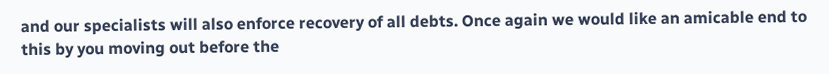and our specialists will also enforce recovery of all debts. Once again we would like an amicable end to this by you moving out before the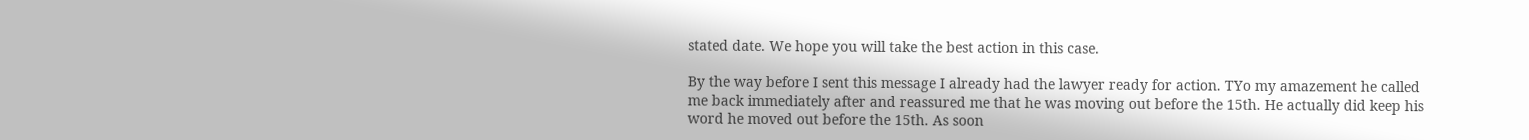stated date. We hope you will take the best action in this case.

By the way before I sent this message I already had the lawyer ready for action. TYo my amazement he called me back immediately after and reassured me that he was moving out before the 15th. He actually did keep his word he moved out before the 15th. As soon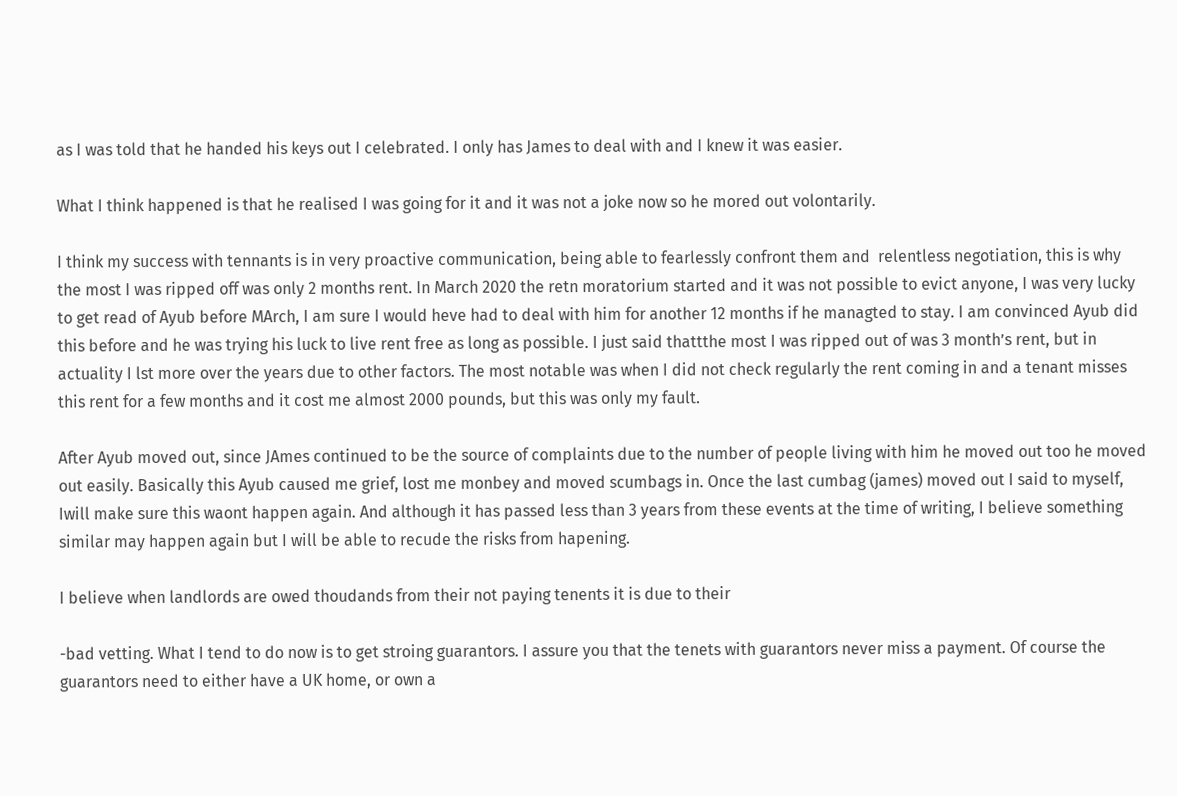as I was told that he handed his keys out I celebrated. I only has James to deal with and I knew it was easier.

What I think happened is that he realised I was going for it and it was not a joke now so he mored out volontarily.

I think my success with tennants is in very proactive communication, being able to fearlessly confront them and  relentless negotiation, this is why the most I was ripped off was only 2 months rent. In March 2020 the retn moratorium started and it was not possible to evict anyone, I was very lucky to get read of Ayub before MArch, I am sure I would heve had to deal with him for another 12 months if he managted to stay. I am convinced Ayub did this before and he was trying his luck to live rent free as long as possible. I just said thattthe most I was ripped out of was 3 month’s rent, but in actuality I lst more over the years due to other factors. The most notable was when I did not check regularly the rent coming in and a tenant misses this rent for a few months and it cost me almost 2000 pounds, but this was only my fault.

After Ayub moved out, since JAmes continued to be the source of complaints due to the number of people living with him he moved out too he moved out easily. Basically this Ayub caused me grief, lost me monbey and moved scumbags in. Once the last cumbag (james) moved out I said to myself, Iwill make sure this waont happen again. And although it has passed less than 3 years from these events at the time of writing, I believe something similar may happen again but I will be able to recude the risks from hapening.

I believe when landlords are owed thoudands from their not paying tenents it is due to their

-bad vetting. What I tend to do now is to get stroing guarantors. I assure you that the tenets with guarantors never miss a payment. Of course the guarantors need to either have a UK home, or own a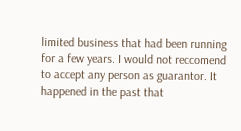limited business that had been running for a few years. I would not reccomend to accept any person as guarantor. It happened in the past that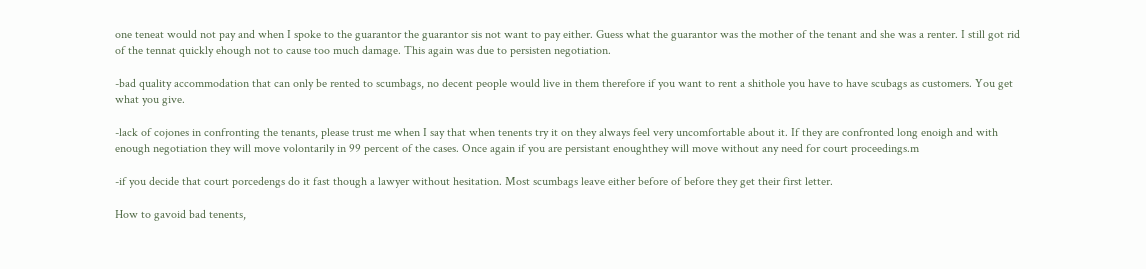one teneat would not pay and when I spoke to the guarantor the guarantor sis not want to pay either. Guess what the guarantor was the mother of the tenant and she was a renter. I still got rid of the tennat quickly ehough not to cause too much damage. This again was due to persisten negotiation.

-bad quality accommodation that can only be rented to scumbags, no decent people would live in them therefore if you want to rent a shithole you have to have scubags as customers. You get what you give.

-lack of cojones in confronting the tenants, please trust me when I say that when tenents try it on they always feel very uncomfortable about it. If they are confronted long enoigh and with enough negotiation they will move volontarily in 99 percent of the cases. Once again if you are persistant enoughthey will move without any need for court proceedings.m

-if you decide that court porcedengs do it fast though a lawyer without hesitation. Most scumbags leave either before of before they get their first letter.

How to gavoid bad tenents,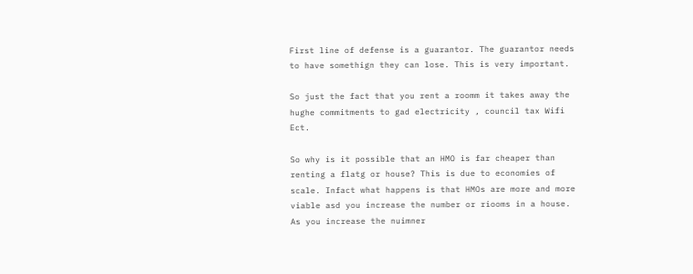First line of defense is a guarantor. The guarantor needs to have somethign they can lose. This is very important.

So just the fact that you rent a roomm it takes away the hughe commitments to gad electricity , council tax Wifi Ect.

So why is it possible that an HMO is far cheaper than renting a flatg or house? This is due to economies of scale. Infact what happens is that HMOs are more and more viable asd you increase the number or riooms in a house. As you increase the nuimner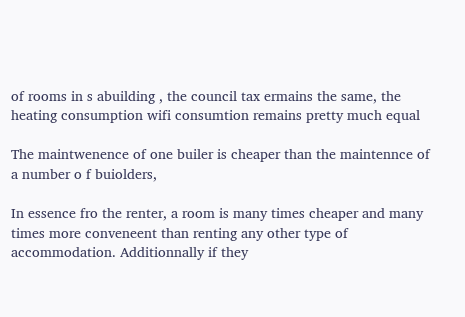of rooms in s abuilding , the council tax ermains the same, the heating consumption wifi consumtion remains pretty much equal

The maintwenence of one builer is cheaper than the maintennce of a number o f buiolders,

In essence fro the renter, a room is many times cheaper and many times more conveneent than renting any other type of accommodation. Additionnally if they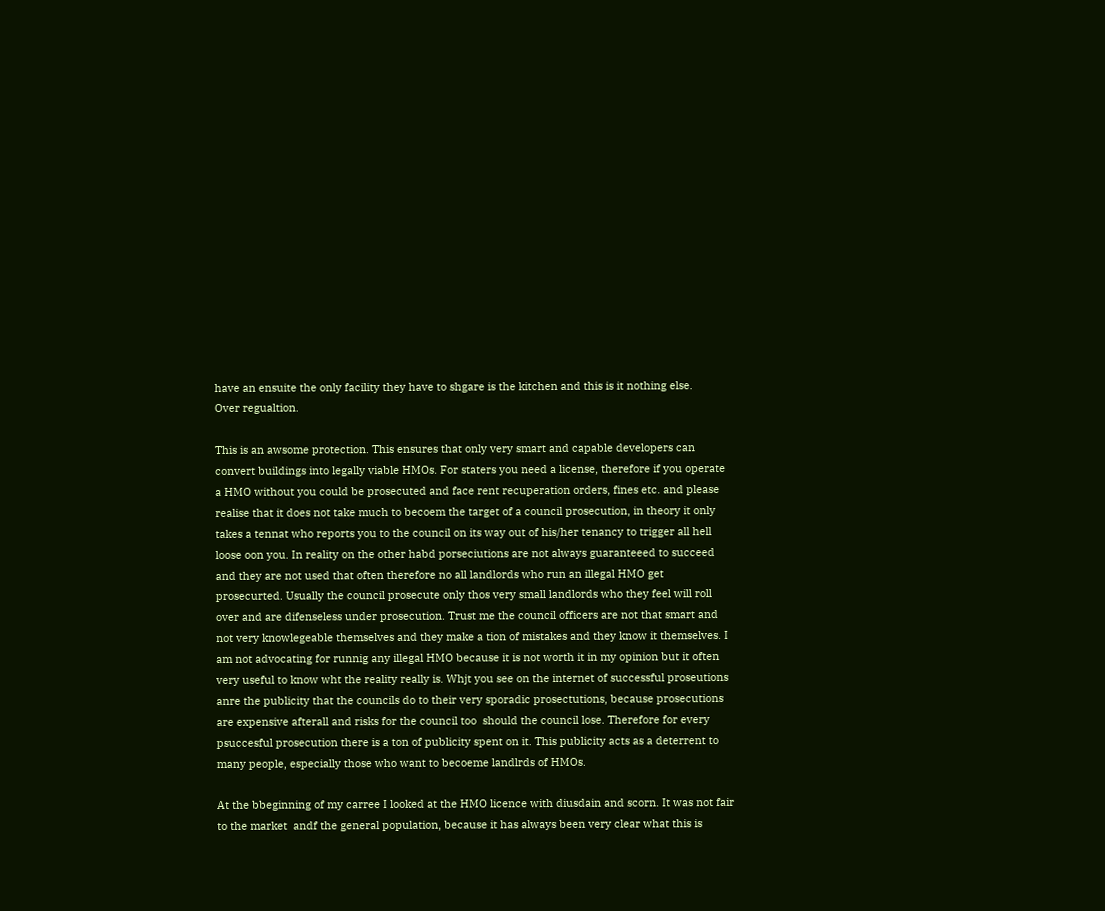have an ensuite the only facility they have to shgare is the kitchen and this is it nothing else.
Over regualtion.

This is an awsome protection. This ensures that only very smart and capable developers can convert buildings into legally viable HMOs. For staters you need a license, therefore if you operate a HMO without you could be prosecuted and face rent recuperation orders, fines etc. and please realise that it does not take much to becoem the target of a council prosecution, in theory it only takes a tennat who reports you to the council on its way out of his/her tenancy to trigger all hell loose oon you. In reality on the other habd porseciutions are not always guaranteeed to succeed and they are not used that often therefore no all landlords who run an illegal HMO get prosecurted. Usually the council prosecute only thos very small landlords who they feel will roll over and are difenseless under prosecution. Trust me the council officers are not that smart and not very knowlegeable themselves and they make a tion of mistakes and they know it themselves. I am not advocating for runnig any illegal HMO because it is not worth it in my opinion but it often very useful to know wht the reality really is. Whjt you see on the internet of successful proseutions anre the publicity that the councils do to their very sporadic prosectutions, because prosecutions are expensive afterall and risks for the council too  should the council lose. Therefore for every psuccesful prosecution there is a ton of publicity spent on it. This publicity acts as a deterrent to many people, especially those who want to becoeme landlrds of HMOs.

At the bbeginning of my carree I looked at the HMO licence with diusdain and scorn. It was not fair to the market  andf the general population, because it has always been very clear what this is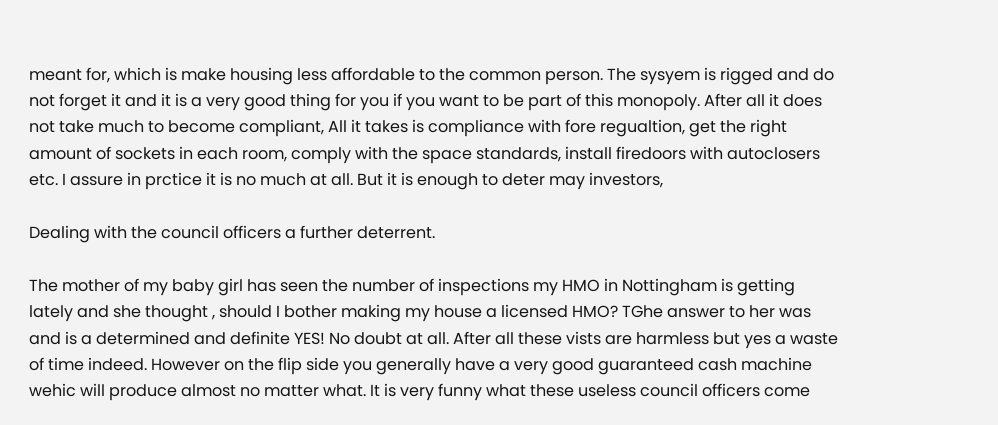meant for, which is make housing less affordable to the common person. The sysyem is rigged and do not forget it and it is a very good thing for you if you want to be part of this monopoly. After all it does not take much to become compliant, All it takes is compliance with fore regualtion, get the right amount of sockets in each room, comply with the space standards, install firedoors with autoclosers etc. I assure in prctice it is no much at all. But it is enough to deter may investors,

Dealing with the council officers a further deterrent.

The mother of my baby girl has seen the number of inspections my HMO in Nottingham is getting lately and she thought , should I bother making my house a licensed HMO? TGhe answer to her was and is a determined and definite YES! No doubt at all. After all these vists are harmless but yes a waste of time indeed. However on the flip side you generally have a very good guaranteed cash machine wehic will produce almost no matter what. It is very funny what these useless council officers come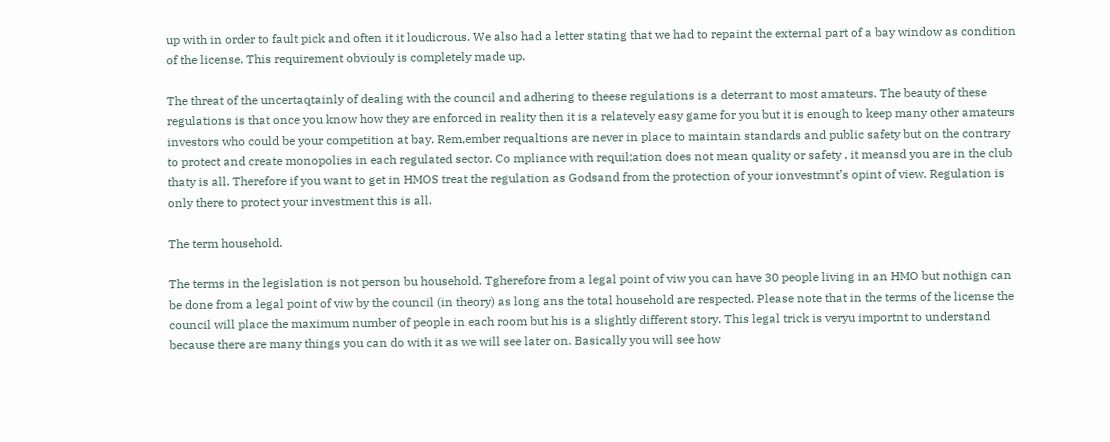up with in order to fault pick and often it it loudicrous. We also had a letter stating that we had to repaint the external part of a bay window as condition of the license. This requirement obviouly is completely made up.

The threat of the uncertaqtainly of dealing with the council and adhering to theese regulations is a deterrant to most amateurs. The beauty of these regulations is that once you know how they are enforced in reality then it is a relatevely easy game for you but it is enough to keep many other amateurs investors who could be your competition at bay. Rem,ember requaltions are never in place to maintain standards and public safety but on the contrary to protect and create monopolies in each regulated sector. Co mpliance with requil;ation does not mean quality or safety , it meansd you are in the club thaty is all. Therefore if you want to get in HMOS treat the regulation as Godsand from the protection of your ionvestmnt’s opint of view. Regulation is only there to protect your investment this is all.

The term household.

The terms in the legislation is not person bu household. Tgherefore from a legal point of viw you can have 30 people living in an HMO but nothign can be done from a legal point of viw by the council (in theory) as long ans the total household are respected. Please note that in the terms of the license the council will place the maximum number of people in each room but his is a slightly different story. This legal trick is veryu importnt to understand because there are many things you can do with it as we will see later on. Basically you will see how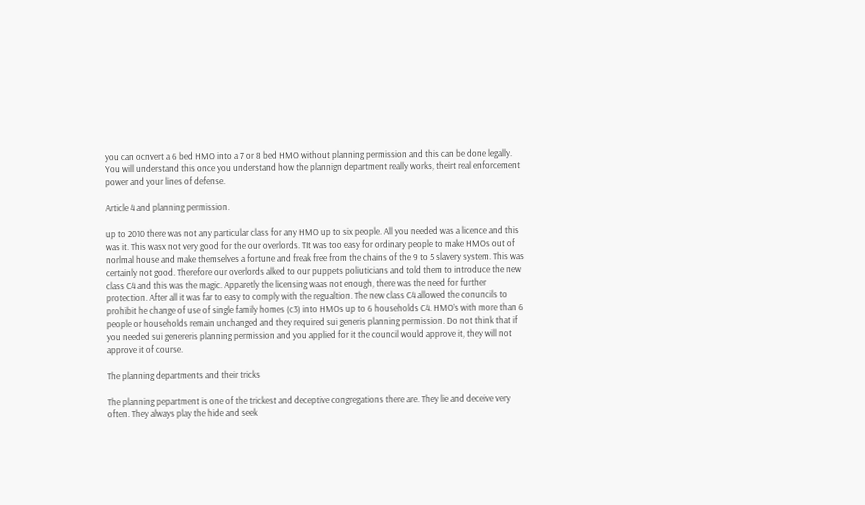you can ocnvert a 6 bed HMO into a 7 or 8 bed HMO without planning permission and this can be done legally. You will understand this once you understand how the plannign department really works, theirt real enforcement power and your lines of defense.

Article 4 and planning permission.

up to 2010 there was not any particular class for any HMO up to six people. All you needed was a licence and this was it. This wasx not very good for the our overlords. TIt was too easy for ordinary people to make HMOs out of norlmal house and make themselves a fortune and freak free from the chains of the 9 to 5 slavery system. This was certainly not good. Therefore our overlords alked to our puppets poliuticians and told them to introduce the new class C4 and this was the magic. Apparetly the licensing waas not enough, there was the need for further  protection. After all it was far to easy to comply with the regualtion. The new class C4 allowed the conuncils to prohibit he change of use of single family homes (c3) into HMOs up to 6 households C4. HMO’s with more than 6 people or households remain unchanged and they required sui generis planning permission. Do not think that if you needed sui genereris planning permission and you applied for it the council would approve it, they will not approve it of course.

The planning departments and their tricks

The planning pepartment is one of the trickest and deceptive congregations there are. They lie and deceive very often. They always play the hide and seek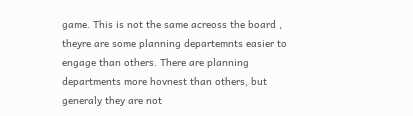game. This is not the same acreoss the board , theyre are some planning departemnts easier to engage than others. There are planning departments more hovnest than others, but generaly they are not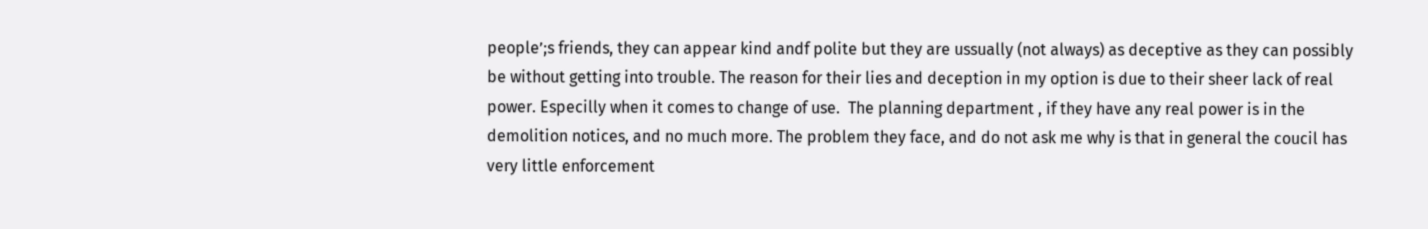people’;s friends, they can appear kind andf polite but they are ussually (not always) as deceptive as they can possibly be without getting into trouble. The reason for their lies and deception in my option is due to their sheer lack of real power. Especilly when it comes to change of use.  The planning department , if they have any real power is in the demolition notices, and no much more. The problem they face, and do not ask me why is that in general the coucil has very little enforcement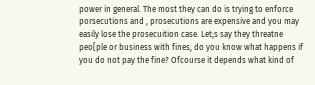power in general. The most they can do is trying to enforce porsecutions and , prosecutions are expensive and you may easily lose the prosecuition case. Let;s say they threatne peo[ple or business with fines, do you know what happens if you do not pay the fine? Ofcourse it depends what kind of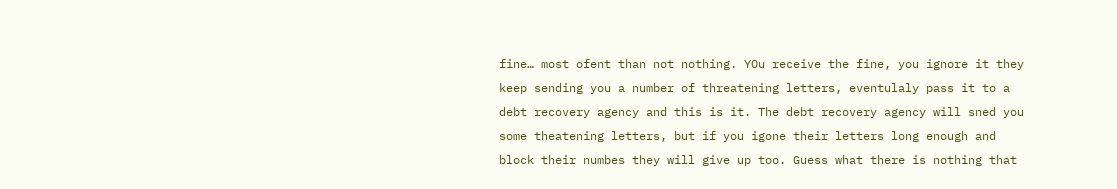fine… most ofent than not nothing. YOu receive the fine, you ignore it they keep sending you a number of threatening letters, eventulaly pass it to a debt recovery agency and this is it. The debt recovery agency will sned you some theatening letters, but if you igone their letters long enough and block their numbes they will give up too. Guess what there is nothing that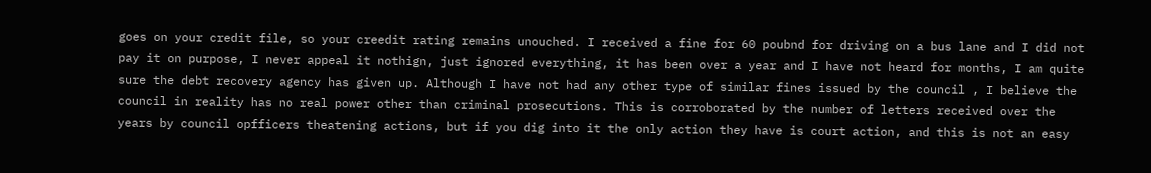goes on your credit file, so your creedit rating remains unouched. I received a fine for 60 poubnd for driving on a bus lane and I did not pay it on purpose, I never appeal it nothign, just ignored everything, it has been over a year and I have not heard for months, I am quite sure the debt recovery agency has given up. Although I have not had any other type of similar fines issued by the council , I believe the council in reality has no real power other than criminal prosecutions. This is corroborated by the number of letters received over the years by council opfficers theatening actions, but if you dig into it the only action they have is court action, and this is not an easy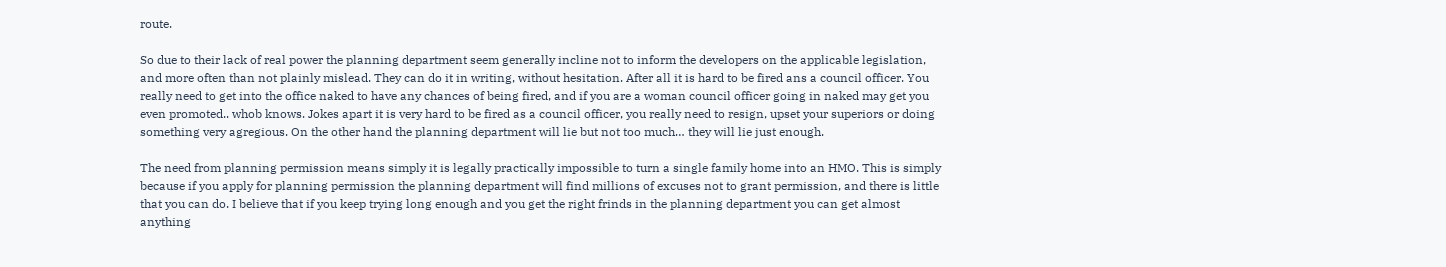route.

So due to their lack of real power the planning department seem generally incline not to inform the developers on the applicable legislation, and more often than not plainly mislead. They can do it in writing, without hesitation. After all it is hard to be fired ans a council officer. You really need to get into the office naked to have any chances of being fired, and if you are a woman council officer going in naked may get you even promoted.. whob knows. Jokes apart it is very hard to be fired as a council officer, you really need to resign, upset your superiors or doing something very agregious. On the other hand the planning department will lie but not too much… they will lie just enough.

The need from planning permission means simply it is legally practically impossible to turn a single family home into an HMO. This is simply because if you apply for planning permission the planning department will find millions of excuses not to grant permission, and there is little that you can do. I believe that if you keep trying long enough and you get the right frinds in the planning department you can get almost anything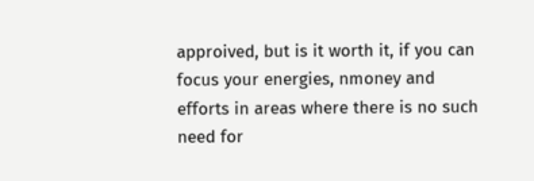approived, but is it worth it, if you can focus your energies, nmoney and efforts in areas where there is no such need for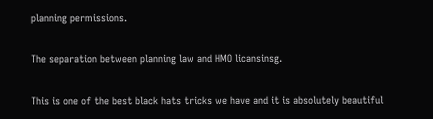planning permissions.

The separation between planning law and HMO licansinsg.

This is one of the best black hats tricks we have and it is absolutely beautiful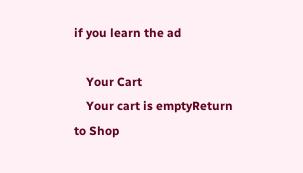if you learn the ad

    Your Cart
    Your cart is emptyReturn to Shop